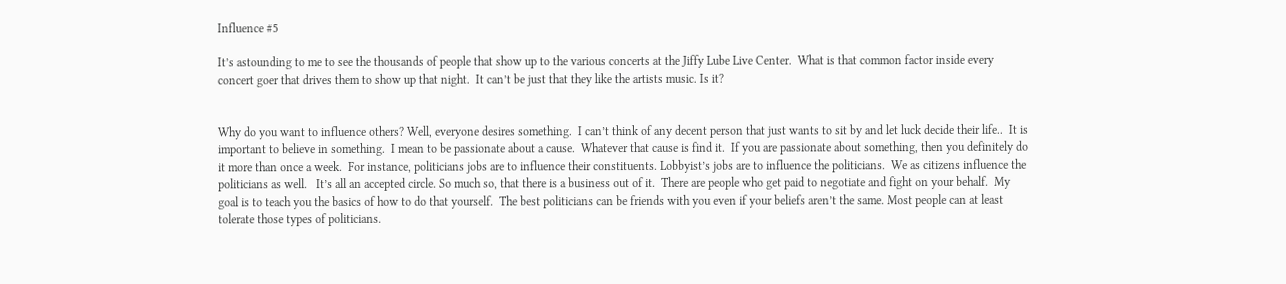Influence #5

It’s astounding to me to see the thousands of people that show up to the various concerts at the Jiffy Lube Live Center.  What is that common factor inside every concert goer that drives them to show up that night.  It can’t be just that they like the artists music. Is it?


Why do you want to influence others? Well, everyone desires something.  I can’t think of any decent person that just wants to sit by and let luck decide their life..  It is important to believe in something.  I mean to be passionate about a cause.  Whatever that cause is find it.  If you are passionate about something, then you definitely do it more than once a week.  For instance, politicians jobs are to influence their constituents. Lobbyist’s jobs are to influence the politicians.  We as citizens influence the politicians as well.   It’s all an accepted circle. So much so, that there is a business out of it.  There are people who get paid to negotiate and fight on your behalf.  My goal is to teach you the basics of how to do that yourself.  The best politicians can be friends with you even if your beliefs aren’t the same. Most people can at least tolerate those types of politicians.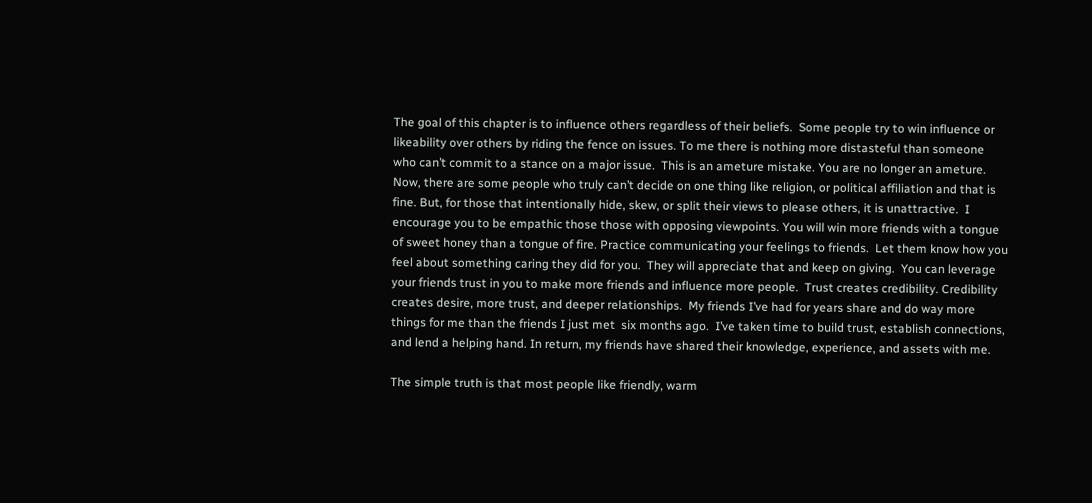The goal of this chapter is to influence others regardless of their beliefs.  Some people try to win influence or likeability over others by riding the fence on issues. To me there is nothing more distasteful than someone who can’t commit to a stance on a major issue.  This is an ameture mistake. You are no longer an ameture. Now, there are some people who truly can’t decide on one thing like religion, or political affiliation and that is fine. But, for those that intentionally hide, skew, or split their views to please others, it is unattractive.  I encourage you to be empathic those those with opposing viewpoints. You will win more friends with a tongue of sweet honey than a tongue of fire. Practice communicating your feelings to friends.  Let them know how you feel about something caring they did for you.  They will appreciate that and keep on giving.  You can leverage your friends trust in you to make more friends and influence more people.  Trust creates credibility. Credibility creates desire, more trust, and deeper relationships.  My friends I’ve had for years share and do way more things for me than the friends I just met  six months ago.  I’ve taken time to build trust, establish connections, and lend a helping hand. In return, my friends have shared their knowledge, experience, and assets with me.

The simple truth is that most people like friendly, warm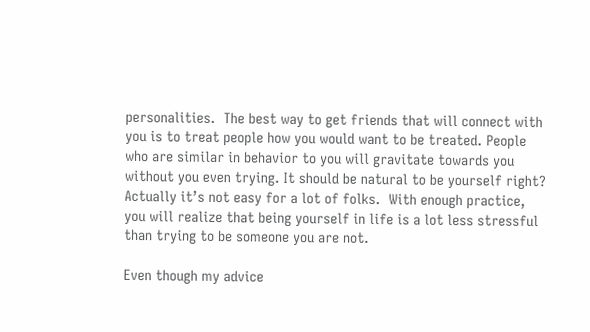personalities.  The best way to get friends that will connect with you is to treat people how you would want to be treated. People who are similar in behavior to you will gravitate towards you without you even trying. It should be natural to be yourself right?  Actually it’s not easy for a lot of folks.  With enough practice, you will realize that being yourself in life is a lot less stressful than trying to be someone you are not.

Even though my advice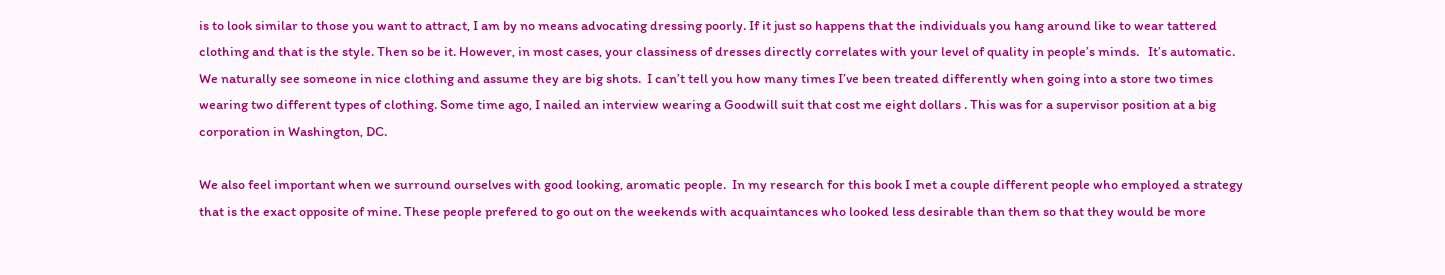is to look similar to those you want to attract, I am by no means advocating dressing poorly. If it just so happens that the individuals you hang around like to wear tattered clothing and that is the style. Then so be it. However, in most cases, your classiness of dresses directly correlates with your level of quality in people’s minds.   It’s automatic. We naturally see someone in nice clothing and assume they are big shots.  I can’t tell you how many times I’ve been treated differently when going into a store two times wearing two different types of clothing. Some time ago, I nailed an interview wearing a Goodwill suit that cost me eight dollars . This was for a supervisor position at a big corporation in Washington, DC.

We also feel important when we surround ourselves with good looking, aromatic people.  In my research for this book I met a couple different people who employed a strategy that is the exact opposite of mine. These people prefered to go out on the weekends with acquaintances who looked less desirable than them so that they would be more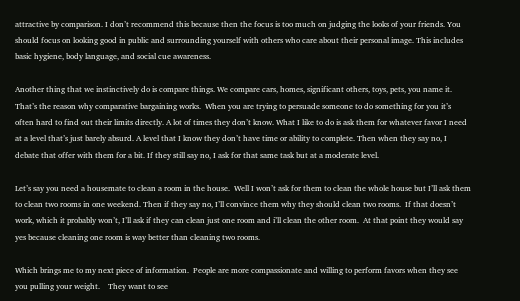attractive by comparison. I don’t recommend this because then the focus is too much on judging the looks of your friends. You should focus on looking good in public and surrounding yourself with others who care about their personal image. This includes basic hygiene, body language, and social cue awareness.

Another thing that we instinctively do is compare things. We compare cars, homes, significant others, toys, pets, you name it.  That’s the reason why comparative bargaining works.  When you are trying to persuade someone to do something for you it’s often hard to find out their limits directly. A lot of times they don’t know. What I like to do is ask them for whatever favor I need at a level that’s just barely absurd. A level that I know they don’t have time or ability to complete. Then when they say no, I debate that offer with them for a bit. If they still say no, I ask for that same task but at a moderate level.

Let’s say you need a housemate to clean a room in the house.  Well I won’t ask for them to clean the whole house but I’ll ask them to clean two rooms in one weekend. Then if they say no, I’ll convince them why they should clean two rooms.  If that doesn’t work, which it probably won’t, I’ll ask if they can clean just one room and i’ll clean the other room.  At that point they would say yes because cleaning one room is way better than cleaning two rooms.

Which brings me to my next piece of information.  People are more compassionate and willing to perform favors when they see you pulling your weight.    They want to see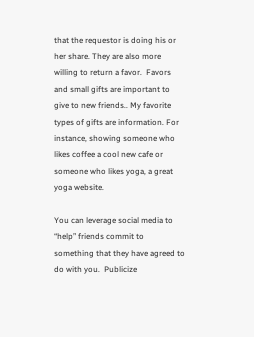that the requestor is doing his or her share. They are also more willing to return a favor.  Favors and small gifts are important to give to new friends.. My favorite types of gifts are information. For instance, showing someone who likes coffee a cool new cafe or someone who likes yoga, a great yoga website.

You can leverage social media to “help” friends commit to something that they have agreed to do with you.  Publicize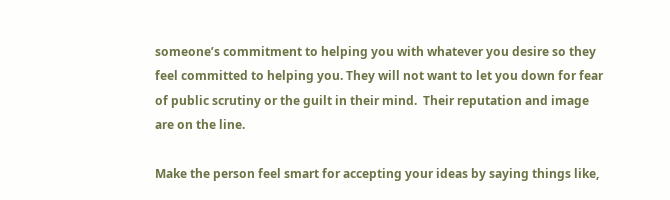someone’s commitment to helping you with whatever you desire so they feel committed to helping you. They will not want to let you down for fear of public scrutiny or the guilt in their mind.  Their reputation and image are on the line.

Make the person feel smart for accepting your ideas by saying things like,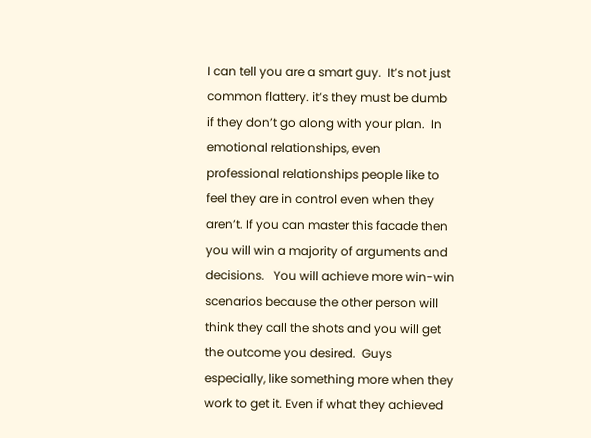I can tell you are a smart guy.  It’s not just common flattery. it’s they must be dumb if they don’t go along with your plan.  In emotional relationships, even professional relationships people like to feel they are in control even when they aren’t. If you can master this facade then you will win a majority of arguments and decisions.   You will achieve more win-win scenarios because the other person will think they call the shots and you will get the outcome you desired.  Guys especially, like something more when they work to get it. Even if what they achieved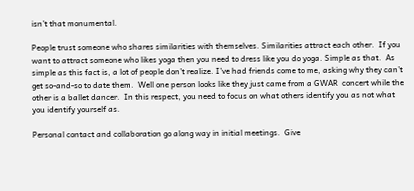isn’t that monumental.

People trust someone who shares similarities with themselves. Similarities attract each other.  If you want to attract someone who likes yoga then you need to dress like you do yoga. Simple as that.  As simple as this fact is, a lot of people don’t realize. I’ve had friends come to me, asking why they can’t get so-and-so to date them.  Well one person looks like they just came from a GWAR  concert while the other is a ballet dancer.  In this respect, you need to focus on what others identify you as not what you identify yourself as.

Personal contact and collaboration go along way in initial meetings.  Give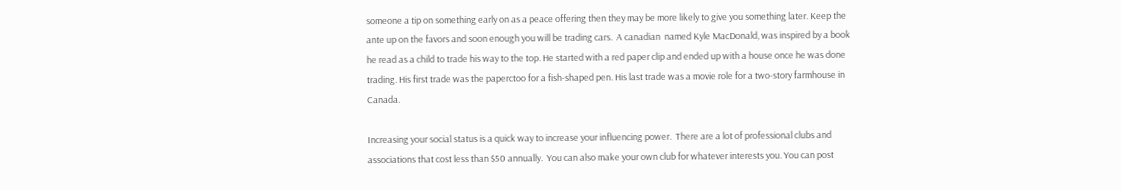someone a tip on something early on as a peace offering then they may be more likely to give you something later. Keep the ante up on the favors and soon enough you will be trading cars.  A canadian  named Kyle MacDonald, was inspired by a book he read as a child to trade his way to the top. He started with a red paper clip and ended up with a house once he was done trading. His first trade was the paperctoo for a fish-shaped pen. His last trade was a movie role for a two-story farmhouse in Canada.

Increasing your social status is a quick way to increase your influencing power.  There are a lot of professional clubs and associations that cost less than $50 annually.  You can also make your own club for whatever interests you. You can post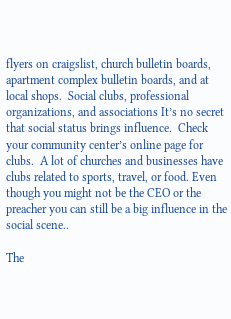flyers on craigslist, church bulletin boards, apartment complex bulletin boards, and at local shops.  Social clubs, professional organizations, and associations It’s no secret that social status brings influence.  Check your community center’s online page for clubs.  A lot of churches and businesses have clubs related to sports, travel, or food. Even though you might not be the CEO or the preacher you can still be a big influence in the social scene..

The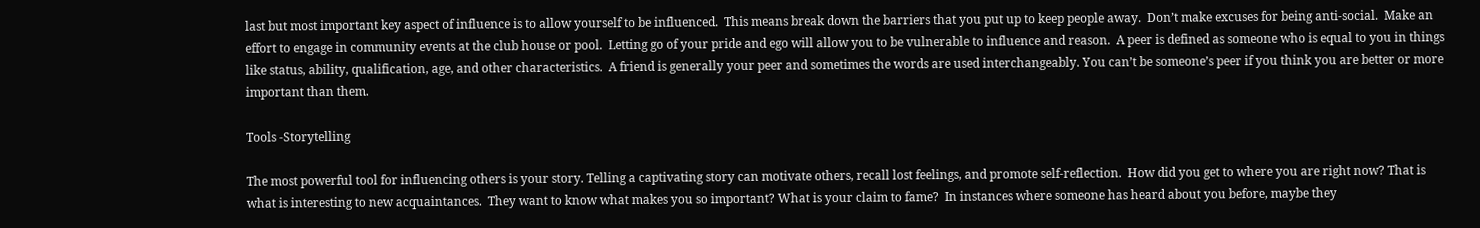last but most important key aspect of influence is to allow yourself to be influenced.  This means break down the barriers that you put up to keep people away.  Don’t make excuses for being anti-social.  Make an effort to engage in community events at the club house or pool.  Letting go of your pride and ego will allow you to be vulnerable to influence and reason.  A peer is defined as someone who is equal to you in things like status, ability, qualification, age, and other characteristics.  A friend is generally your peer and sometimes the words are used interchangeably. You can’t be someone’s peer if you think you are better or more important than them.

Tools -Storytelling

The most powerful tool for influencing others is your story. Telling a captivating story can motivate others, recall lost feelings, and promote self-reflection.  How did you get to where you are right now? That is what is interesting to new acquaintances.  They want to know what makes you so important? What is your claim to fame?  In instances where someone has heard about you before, maybe they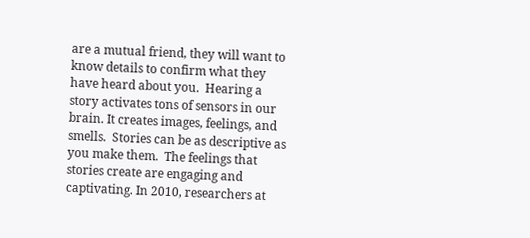are a mutual friend, they will want to know details to confirm what they have heard about you.  Hearing a story activates tons of sensors in our brain. It creates images, feelings, and smells.  Stories can be as descriptive as you make them.  The feelings that stories create are engaging and captivating. In 2010, researchers at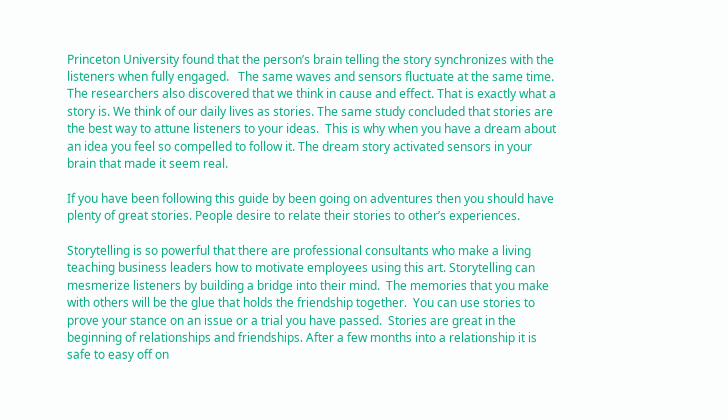Princeton University found that the person’s brain telling the story synchronizes with the listeners when fully engaged.   The same waves and sensors fluctuate at the same time.  The researchers also discovered that we think in cause and effect. That is exactly what a story is. We think of our daily lives as stories. The same study concluded that stories are the best way to attune listeners to your ideas.  This is why when you have a dream about an idea you feel so compelled to follow it. The dream story activated sensors in your brain that made it seem real.

If you have been following this guide by been going on adventures then you should have plenty of great stories. People desire to relate their stories to other’s experiences.

Storytelling is so powerful that there are professional consultants who make a living teaching business leaders how to motivate employees using this art. Storytelling can mesmerize listeners by building a bridge into their mind.  The memories that you make with others will be the glue that holds the friendship together.  You can use stories to prove your stance on an issue or a trial you have passed.  Stories are great in the beginning of relationships and friendships. After a few months into a relationship it is safe to easy off on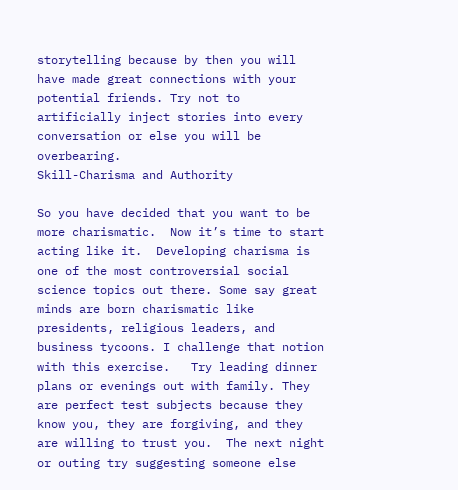storytelling because by then you will have made great connections with your potential friends. Try not to artificially inject stories into every conversation or else you will be overbearing.
Skill-Charisma and Authority

So you have decided that you want to be more charismatic.  Now it’s time to start acting like it.  Developing charisma is one of the most controversial social science topics out there. Some say great minds are born charismatic like presidents, religious leaders, and business tycoons. I challenge that notion with this exercise.   Try leading dinner plans or evenings out with family. They are perfect test subjects because they know you, they are forgiving, and they are willing to trust you.  The next night or outing try suggesting someone else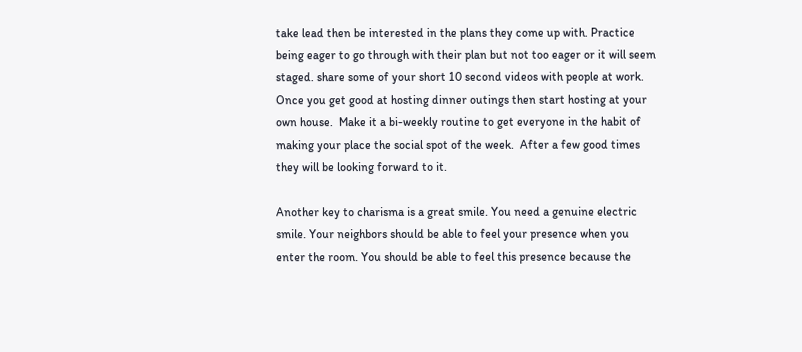take lead then be interested in the plans they come up with. Practice being eager to go through with their plan but not too eager or it will seem staged. share some of your short 10 second videos with people at work.  Once you get good at hosting dinner outings then start hosting at your own house.  Make it a bi-weekly routine to get everyone in the habit of making your place the social spot of the week.  After a few good times they will be looking forward to it.

Another key to charisma is a great smile. You need a genuine electric smile. Your neighbors should be able to feel your presence when you enter the room. You should be able to feel this presence because the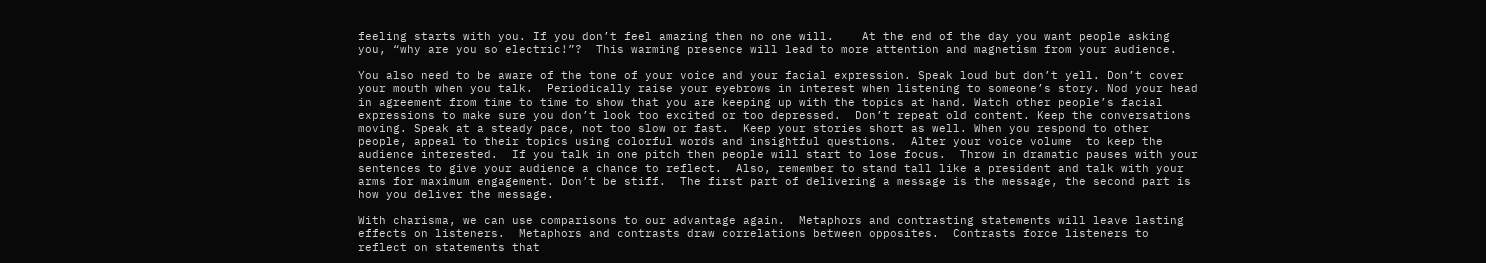feeling starts with you. If you don’t feel amazing then no one will.    At the end of the day you want people asking you, “why are you so electric!”?  This warming presence will lead to more attention and magnetism from your audience.

You also need to be aware of the tone of your voice and your facial expression. Speak loud but don’t yell. Don’t cover your mouth when you talk.  Periodically raise your eyebrows in interest when listening to someone’s story. Nod your head in agreement from time to time to show that you are keeping up with the topics at hand. Watch other people’s facial expressions to make sure you don’t look too excited or too depressed.  Don’t repeat old content. Keep the conversations moving. Speak at a steady pace, not too slow or fast.  Keep your stories short as well. When you respond to other people, appeal to their topics using colorful words and insightful questions.  Alter your voice volume  to keep the audience interested.  If you talk in one pitch then people will start to lose focus.  Throw in dramatic pauses with your sentences to give your audience a chance to reflect.  Also, remember to stand tall like a president and talk with your arms for maximum engagement. Don’t be stiff.  The first part of delivering a message is the message, the second part is how you deliver the message.

With charisma, we can use comparisons to our advantage again.  Metaphors and contrasting statements will leave lasting effects on listeners.  Metaphors and contrasts draw correlations between opposites.  Contrasts force listeners to reflect on statements that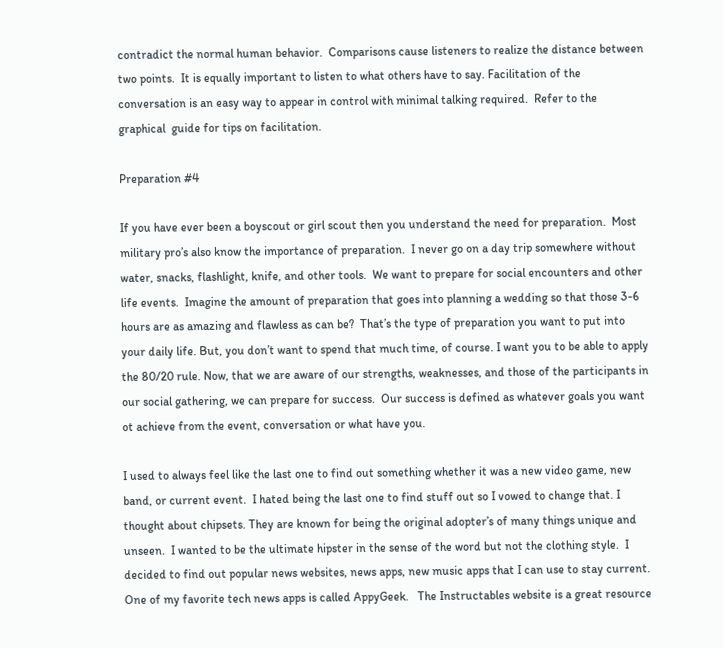contradict the normal human behavior.  Comparisons cause listeners to realize the distance between two points.  It is equally important to listen to what others have to say. Facilitation of the conversation is an easy way to appear in control with minimal talking required.  Refer to the graphical  guide for tips on facilitation.

Preparation #4

If you have ever been a boyscout or girl scout then you understand the need for preparation.  Most military pro’s also know the importance of preparation.  I never go on a day trip somewhere without water, snacks, flashlight, knife, and other tools.  We want to prepare for social encounters and other life events.  Imagine the amount of preparation that goes into planning a wedding so that those 3-6 hours are as amazing and flawless as can be?  That’s the type of preparation you want to put into your daily life. But, you don’t want to spend that much time, of course. I want you to be able to apply the 80/20 rule. Now, that we are aware of our strengths, weaknesses, and those of the participants in our social gathering, we can prepare for success.  Our success is defined as whatever goals you want ot achieve from the event, conversation or what have you.

I used to always feel like the last one to find out something whether it was a new video game, new band, or current event.  I hated being the last one to find stuff out so I vowed to change that. I thought about chipsets. They are known for being the original adopter’s of many things unique and unseen.  I wanted to be the ultimate hipster in the sense of the word but not the clothing style.  I decided to find out popular news websites, news apps, new music apps that I can use to stay current.  One of my favorite tech news apps is called AppyGeek.   The Instructables website is a great resource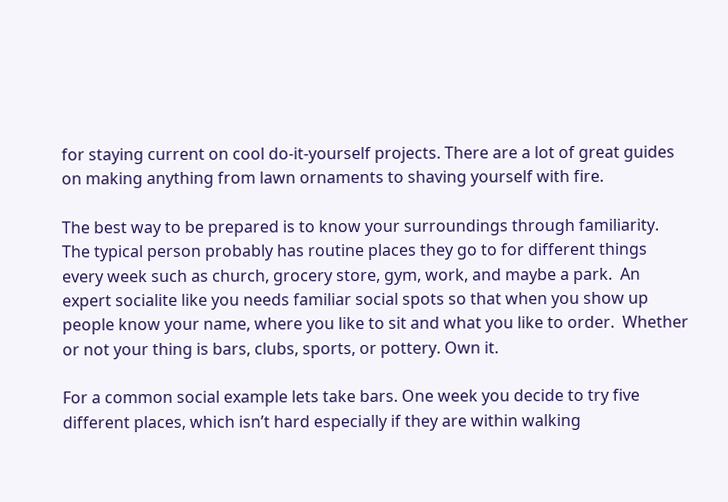for staying current on cool do-it-yourself projects. There are a lot of great guides on making anything from lawn ornaments to shaving yourself with fire.

The best way to be prepared is to know your surroundings through familiarity. The typical person probably has routine places they go to for different things every week such as church, grocery store, gym, work, and maybe a park.  An expert socialite like you needs familiar social spots so that when you show up people know your name, where you like to sit and what you like to order.  Whether or not your thing is bars, clubs, sports, or pottery. Own it.

For a common social example lets take bars. One week you decide to try five different places, which isn’t hard especially if they are within walking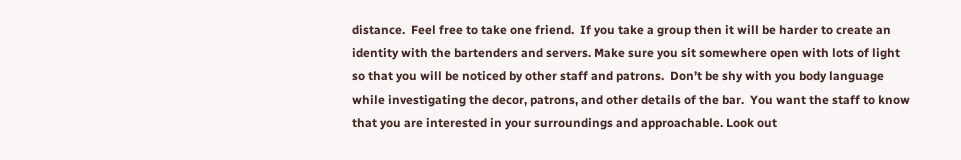distance.  Feel free to take one friend.  If you take a group then it will be harder to create an identity with the bartenders and servers. Make sure you sit somewhere open with lots of light so that you will be noticed by other staff and patrons.  Don’t be shy with you body language while investigating the decor, patrons, and other details of the bar.  You want the staff to know that you are interested in your surroundings and approachable. Look out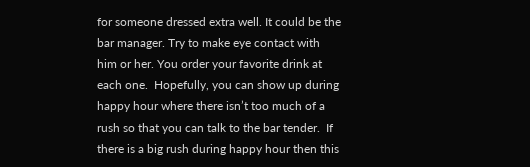for someone dressed extra well. It could be the bar manager. Try to make eye contact with him or her. You order your favorite drink at each one.  Hopefully, you can show up during happy hour where there isn’t too much of a rush so that you can talk to the bar tender.  If there is a big rush during happy hour then this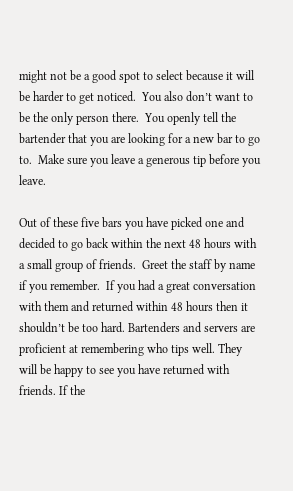might not be a good spot to select because it will be harder to get noticed.  You also don’t want to be the only person there.  You openly tell the bartender that you are looking for a new bar to go to.  Make sure you leave a generous tip before you leave.

Out of these five bars you have picked one and decided to go back within the next 48 hours with a small group of friends.  Greet the staff by name if you remember.  If you had a great conversation with them and returned within 48 hours then it shouldn’t be too hard. Bartenders and servers are proficient at remembering who tips well. They will be happy to see you have returned with friends. If the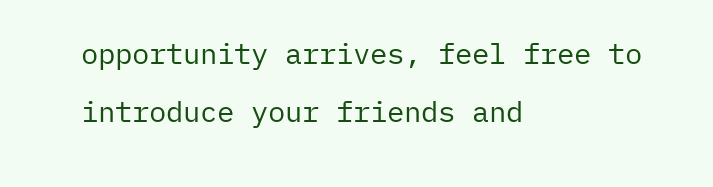opportunity arrives, feel free to introduce your friends and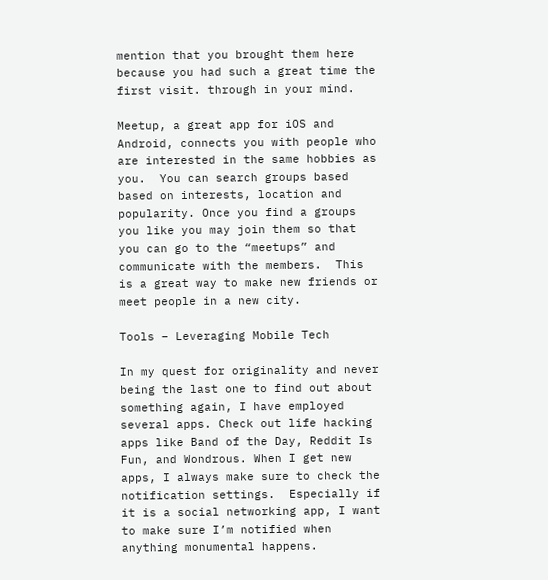mention that you brought them here because you had such a great time the first visit. through in your mind.

Meetup, a great app for iOS and Android, connects you with people who are interested in the same hobbies as you.  You can search groups based based on interests, location and popularity. Once you find a groups you like you may join them so that you can go to the “meetups” and communicate with the members.  This is a great way to make new friends or meet people in a new city.

Tools – Leveraging Mobile Tech

In my quest for originality and never being the last one to find out about something again, I have employed several apps. Check out life hacking apps like Band of the Day, Reddit Is Fun, and Wondrous. When I get new apps, I always make sure to check the notification settings.  Especially if it is a social networking app, I want to make sure I’m notified when anything monumental happens.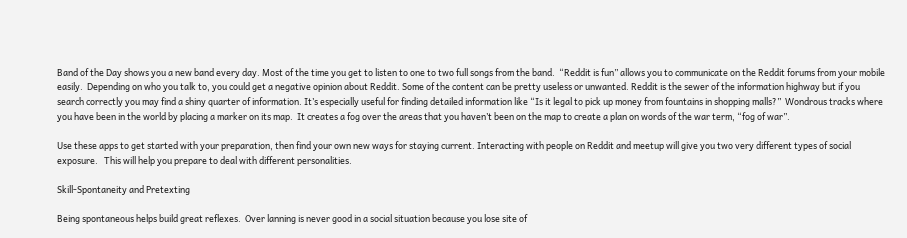Band of the Day shows you a new band every day. Most of the time you get to listen to one to two full songs from the band.  “Reddit is fun” allows you to communicate on the Reddit forums from your mobile easily.  Depending on who you talk to, you could get a negative opinion about Reddit. Some of the content can be pretty useless or unwanted. Reddit is the sewer of the information highway but if you search correctly you may find a shiny quarter of information. It’s especially useful for finding detailed information like “Is it legal to pick up money from fountains in shopping malls?”  Wondrous tracks where you have been in the world by placing a marker on its map.  It creates a fog over the areas that you haven’t been on the map to create a plan on words of the war term, “fog of war”.

Use these apps to get started with your preparation, then find your own new ways for staying current. Interacting with people on Reddit and meetup will give you two very different types of social exposure.   This will help you prepare to deal with different personalities.

Skill-Spontaneity and Pretexting

Being spontaneous helps build great reflexes.  Over lanning is never good in a social situation because you lose site of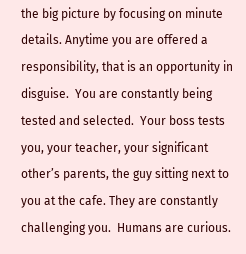the big picture by focusing on minute details. Anytime you are offered a responsibility, that is an opportunity in disguise.  You are constantly being tested and selected.  Your boss tests you, your teacher, your significant other’s parents, the guy sitting next to you at the cafe. They are constantly challenging you.  Humans are curious.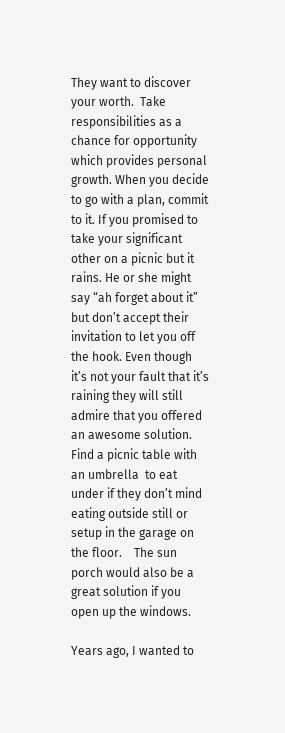They want to discover your worth.  Take responsibilities as a chance for opportunity which provides personal growth. When you decide to go with a plan, commit to it. If you promised to take your significant other on a picnic but it rains. He or she might say “ah forget about it” but don’t accept their invitation to let you off the hook. Even though it’s not your fault that it’s raining they will still admire that you offered an awesome solution.  Find a picnic table with  an umbrella  to eat under if they don’t mind eating outside still or setup in the garage on the floor.    The sun porch would also be a great solution if you open up the windows.

Years ago, I wanted to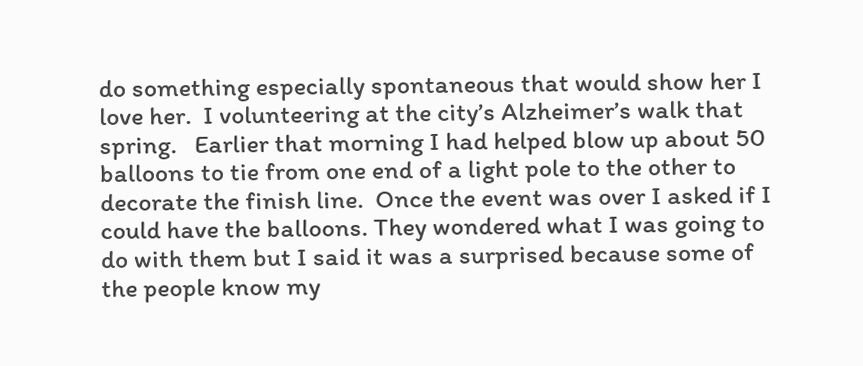do something especially spontaneous that would show her I love her.  I volunteering at the city’s Alzheimer’s walk that spring.   Earlier that morning I had helped blow up about 50 balloons to tie from one end of a light pole to the other to decorate the finish line.  Once the event was over I asked if I could have the balloons. They wondered what I was going to do with them but I said it was a surprised because some of the people know my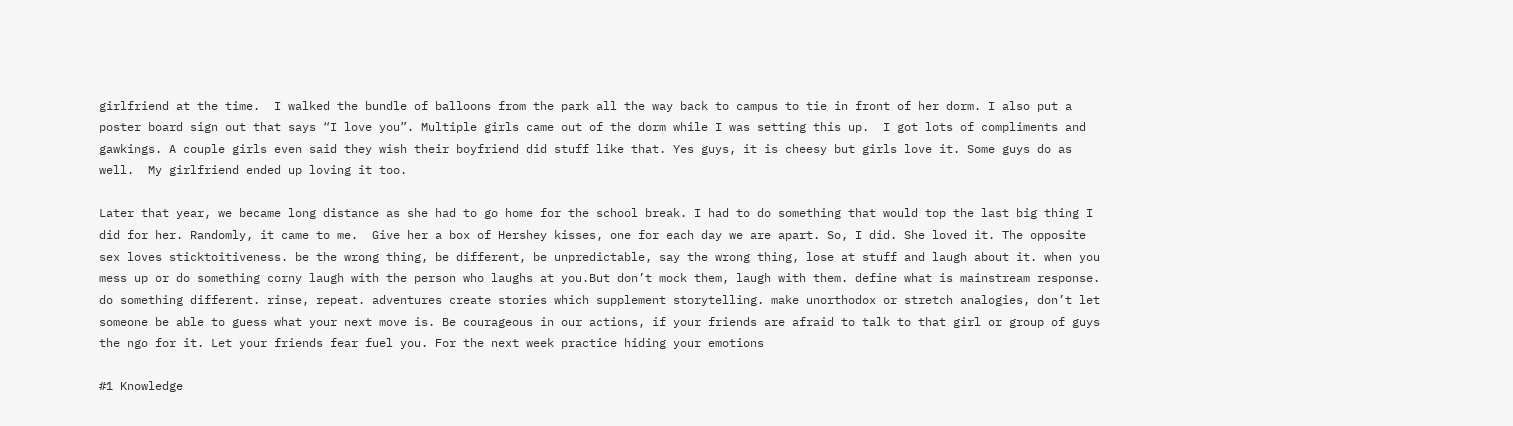girlfriend at the time.  I walked the bundle of balloons from the park all the way back to campus to tie in front of her dorm. I also put a poster board sign out that says “I love you”. Multiple girls came out of the dorm while I was setting this up.  I got lots of compliments and gawkings. A couple girls even said they wish their boyfriend did stuff like that. Yes guys, it is cheesy but girls love it. Some guys do as well.  My girlfriend ended up loving it too.

Later that year, we became long distance as she had to go home for the school break. I had to do something that would top the last big thing I did for her. Randomly, it came to me.  Give her a box of Hershey kisses, one for each day we are apart. So, I did. She loved it. The opposite sex loves sticktoitiveness. be the wrong thing, be different, be unpredictable, say the wrong thing, lose at stuff and laugh about it. when you mess up or do something corny laugh with the person who laughs at you.But don’t mock them, laugh with them. define what is mainstream response. do something different. rinse, repeat. adventures create stories which supplement storytelling. make unorthodox or stretch analogies, don’t let someone be able to guess what your next move is. Be courageous in our actions, if your friends are afraid to talk to that girl or group of guys the ngo for it. Let your friends fear fuel you. For the next week practice hiding your emotions

#1 Knowledge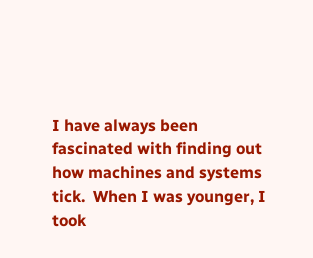I have always been fascinated with finding out how machines and systems tick.  When I was younger, I took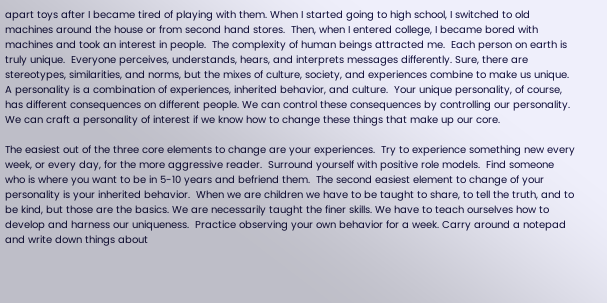apart toys after I became tired of playing with them. When I started going to high school, I switched to old machines around the house or from second hand stores.  Then, when I entered college, I became bored with machines and took an interest in people.  The complexity of human beings attracted me.  Each person on earth is truly unique.  Everyone perceives, understands, hears, and interprets messages differently. Sure, there are stereotypes, similarities, and norms, but the mixes of culture, society, and experiences combine to make us unique. A personality is a combination of experiences, inherited behavior, and culture.  Your unique personality, of course, has different consequences on different people. We can control these consequences by controlling our personality.  We can craft a personality of interest if we know how to change these things that make up our core.

The easiest out of the three core elements to change are your experiences.  Try to experience something new every week, or every day, for the more aggressive reader.  Surround yourself with positive role models.  Find someone who is where you want to be in 5-10 years and befriend them.  The second easiest element to change of your personality is your inherited behavior.  When we are children we have to be taught to share, to tell the truth, and to be kind, but those are the basics. We are necessarily taught the finer skills. We have to teach ourselves how to develop and harness our uniqueness.  Practice observing your own behavior for a week. Carry around a notepad and write down things about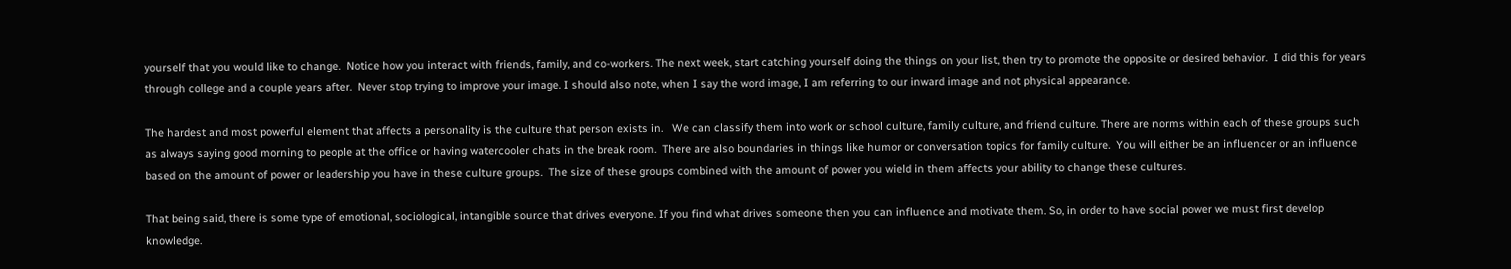yourself that you would like to change.  Notice how you interact with friends, family, and co-workers. The next week, start catching yourself doing the things on your list, then try to promote the opposite or desired behavior.  I did this for years through college and a couple years after.  Never stop trying to improve your image. I should also note, when I say the word image, I am referring to our inward image and not physical appearance.

The hardest and most powerful element that affects a personality is the culture that person exists in.   We can classify them into work or school culture, family culture, and friend culture. There are norms within each of these groups such as always saying good morning to people at the office or having watercooler chats in the break room.  There are also boundaries in things like humor or conversation topics for family culture.  You will either be an influencer or an influence based on the amount of power or leadership you have in these culture groups.  The size of these groups combined with the amount of power you wield in them affects your ability to change these cultures.

That being said, there is some type of emotional, sociological, intangible source that drives everyone. If you find what drives someone then you can influence and motivate them. So, in order to have social power we must first develop knowledge.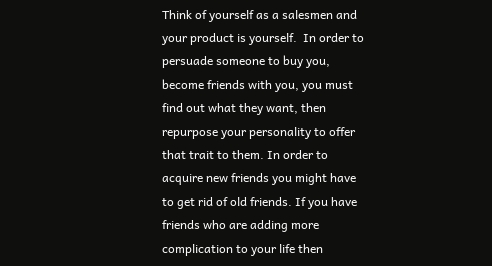Think of yourself as a salesmen and your product is yourself.  In order to persuade someone to buy you, become friends with you, you must find out what they want, then repurpose your personality to offer that trait to them. In order to acquire new friends you might have to get rid of old friends. If you have friends who are adding more complication to your life then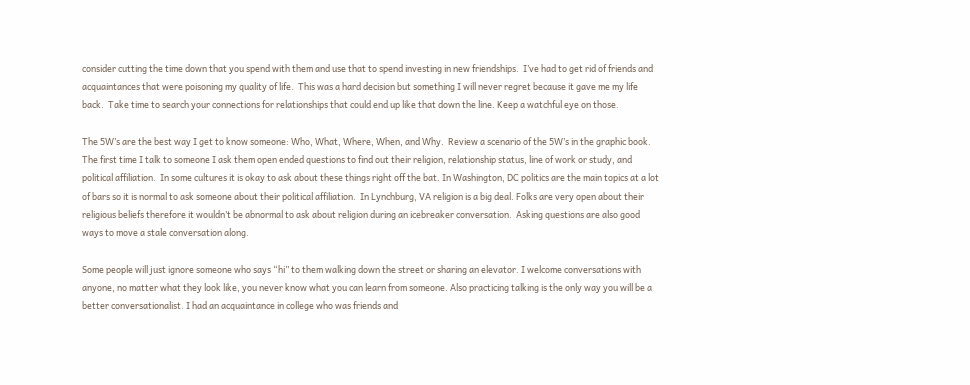consider cutting the time down that you spend with them and use that to spend investing in new friendships.  I’ve had to get rid of friends and acquaintances that were poisoning my quality of life.  This was a hard decision but something I will never regret because it gave me my life back.  Take time to search your connections for relationships that could end up like that down the line. Keep a watchful eye on those.

The 5W’s are the best way I get to know someone: Who, What, Where, When, and Why.  Review a scenario of the 5W’s in the graphic book.  The first time I talk to someone I ask them open ended questions to find out their religion, relationship status, line of work or study, and political affiliation.  In some cultures it is okay to ask about these things right off the bat. In Washington, DC politics are the main topics at a lot of bars so it is normal to ask someone about their political affiliation.  In Lynchburg, VA religion is a big deal. Folks are very open about their religious beliefs therefore it wouldn’t be abnormal to ask about religion during an icebreaker conversation.  Asking questions are also good ways to move a stale conversation along.

Some people will just ignore someone who says “hi” to them walking down the street or sharing an elevator. I welcome conversations with anyone, no matter what they look like, you never know what you can learn from someone. Also practicing talking is the only way you will be a better conversationalist. I had an acquaintance in college who was friends and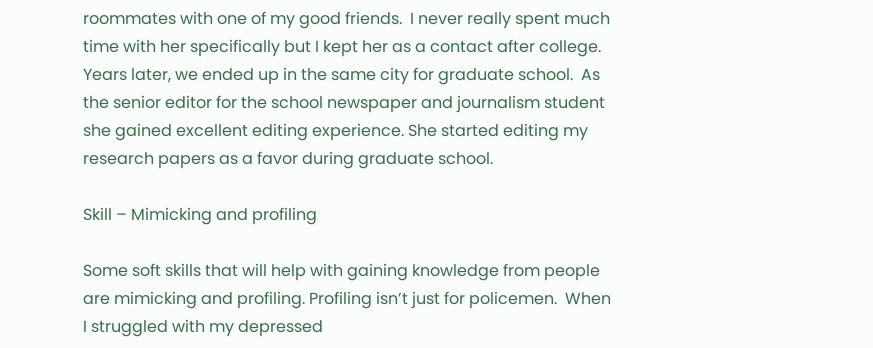roommates with one of my good friends.  I never really spent much time with her specifically but I kept her as a contact after college. Years later, we ended up in the same city for graduate school.  As the senior editor for the school newspaper and journalism student she gained excellent editing experience. She started editing my research papers as a favor during graduate school.

Skill – Mimicking and profiling

Some soft skills that will help with gaining knowledge from people are mimicking and profiling. Profiling isn’t just for policemen.  When I struggled with my depressed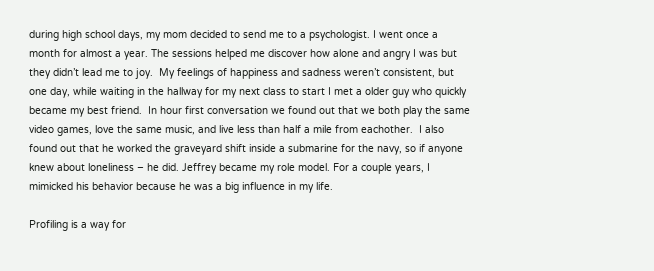during high school days, my mom decided to send me to a psychologist. I went once a month for almost a year. The sessions helped me discover how alone and angry I was but they didn’t lead me to joy.  My feelings of happiness and sadness weren’t consistent, but one day, while waiting in the hallway for my next class to start I met a older guy who quickly became my best friend.  In hour first conversation we found out that we both play the same video games, love the same music, and live less than half a mile from eachother.  I also found out that he worked the graveyard shift inside a submarine for the navy, so if anyone knew about loneliness – he did. Jeffrey became my role model. For a couple years, I mimicked his behavior because he was a big influence in my life.

Profiling is a way for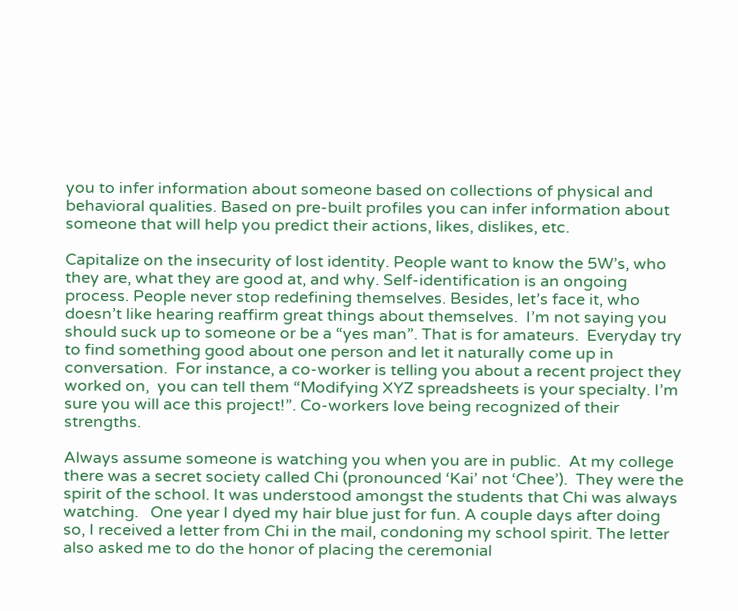you to infer information about someone based on collections of physical and behavioral qualities. Based on pre-built profiles you can infer information about someone that will help you predict their actions, likes, dislikes, etc.

Capitalize on the insecurity of lost identity. People want to know the 5W’s, who they are, what they are good at, and why. Self-identification is an ongoing process. People never stop redefining themselves. Besides, let’s face it, who doesn’t like hearing reaffirm great things about themselves.  I’m not saying you should suck up to someone or be a “yes man”. That is for amateurs.  Everyday try to find something good about one person and let it naturally come up in conversation.  For instance, a co-worker is telling you about a recent project they worked on,  you can tell them “Modifying XYZ spreadsheets is your specialty. I’m sure you will ace this project!”. Co-workers love being recognized of their strengths.

Always assume someone is watching you when you are in public.  At my college there was a secret society called Chi (pronounced ‘Kai’ not ‘Chee’).  They were the spirit of the school. It was understood amongst the students that Chi was always watching.   One year I dyed my hair blue just for fun. A couple days after doing so, I received a letter from Chi in the mail, condoning my school spirit. The letter also asked me to do the honor of placing the ceremonial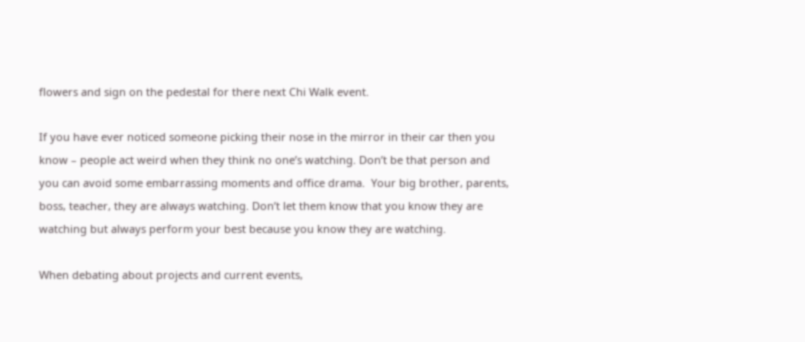flowers and sign on the pedestal for there next Chi Walk event.

If you have ever noticed someone picking their nose in the mirror in their car then you know – people act weird when they think no one’s watching. Don’t be that person and you can avoid some embarrassing moments and office drama.  Your big brother, parents, boss, teacher, they are always watching. Don’t let them know that you know they are watching but always perform your best because you know they are watching.

When debating about projects and current events,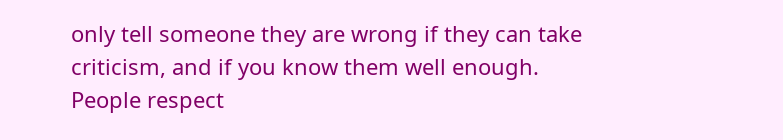only tell someone they are wrong if they can take criticism, and if you know them well enough.  People respect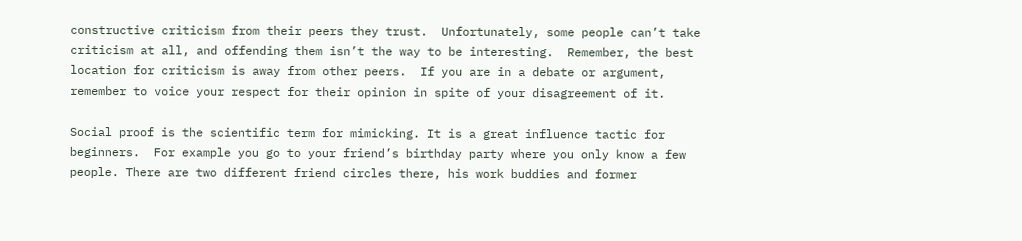constructive criticism from their peers they trust.  Unfortunately, some people can’t take criticism at all, and offending them isn’t the way to be interesting.  Remember, the best location for criticism is away from other peers.  If you are in a debate or argument, remember to voice your respect for their opinion in spite of your disagreement of it.

Social proof is the scientific term for mimicking. It is a great influence tactic for beginners.  For example you go to your friend’s birthday party where you only know a few people. There are two different friend circles there, his work buddies and former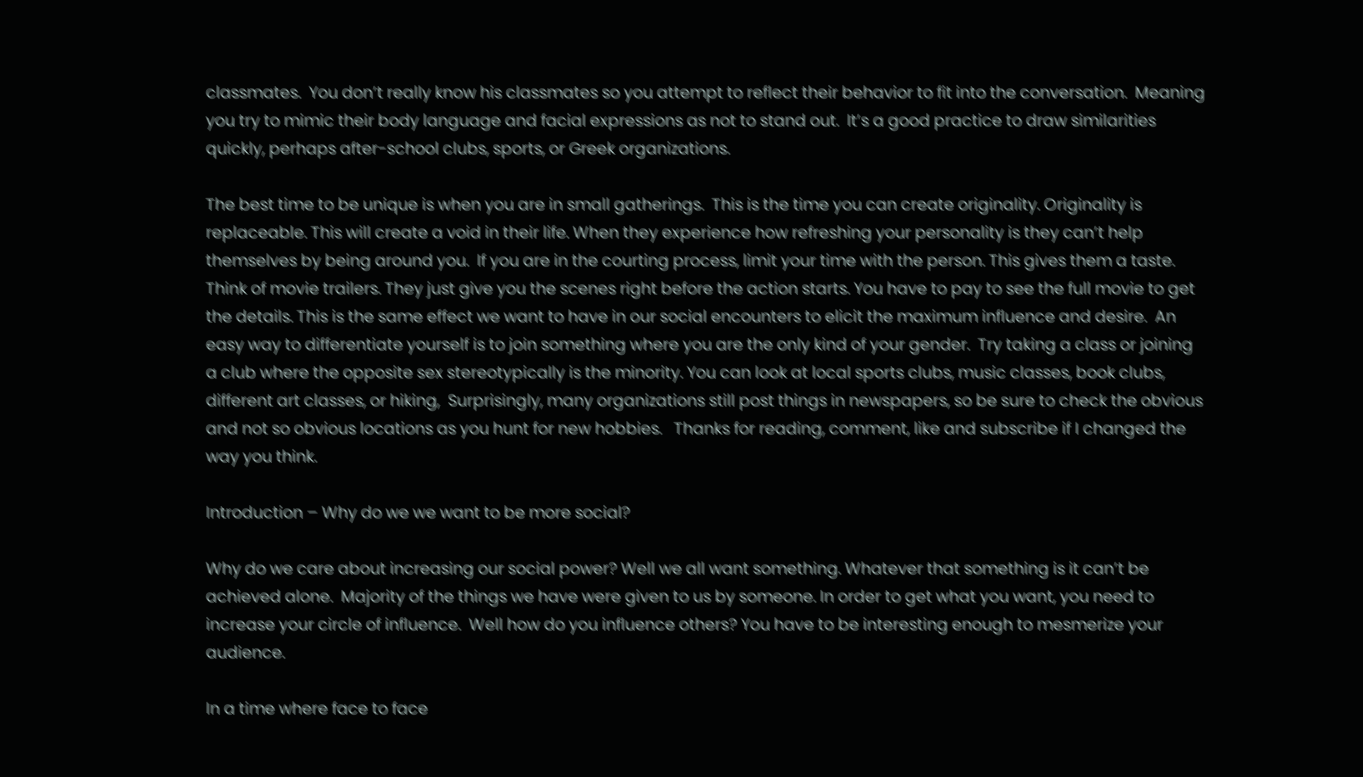classmates.  You don’t really know his classmates so you attempt to reflect their behavior to fit into the conversation.  Meaning you try to mimic their body language and facial expressions as not to stand out.  It’s a good practice to draw similarities quickly, perhaps after-school clubs, sports, or Greek organizations.

The best time to be unique is when you are in small gatherings.  This is the time you can create originality. Originality is replaceable. This will create a void in their life. When they experience how refreshing your personality is they can’t help themselves by being around you.  If you are in the courting process, limit your time with the person. This gives them a taste.  Think of movie trailers. They just give you the scenes right before the action starts. You have to pay to see the full movie to get the details. This is the same effect we want to have in our social encounters to elicit the maximum influence and desire.  An easy way to differentiate yourself is to join something where you are the only kind of your gender.  Try taking a class or joining a club where the opposite sex stereotypically is the minority. You can look at local sports clubs, music classes, book clubs, different art classes, or hiking,  Surprisingly, many organizations still post things in newspapers, so be sure to check the obvious and not so obvious locations as you hunt for new hobbies.   Thanks for reading, comment, like and subscribe if I changed the way you think.

Introduction – Why do we we want to be more social?

Why do we care about increasing our social power? Well we all want something. Whatever that something is it can’t be achieved alone.  Majority of the things we have were given to us by someone. In order to get what you want, you need to increase your circle of influence.  Well how do you influence others? You have to be interesting enough to mesmerize your audience.

In a time where face to face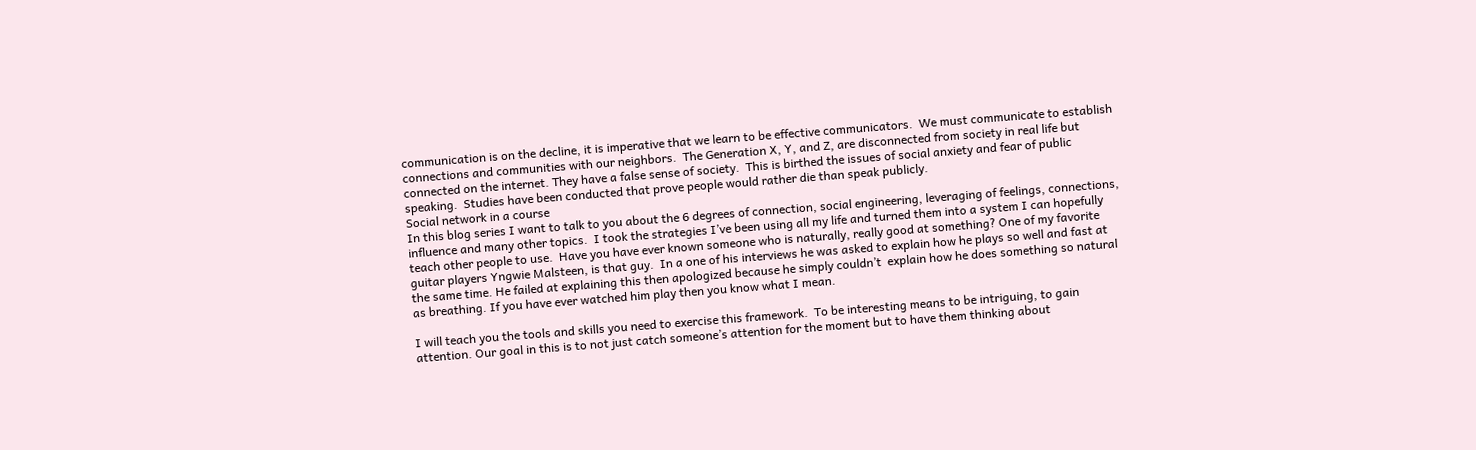communication is on the decline, it is imperative that we learn to be effective communicators.  We must communicate to establish connections and communities with our neighbors.  The Generation X, Y, and Z, are disconnected from society in real life but connected on the internet. They have a false sense of society.  This is birthed the issues of social anxiety and fear of public speaking.  Studies have been conducted that prove people would rather die than speak publicly.
Social network in a course
In this blog series I want to talk to you about the 6 degrees of connection, social engineering, leveraging of feelings, connections, influence and many other topics.  I took the strategies I’ve been using all my life and turned them into a system I can hopefully teach other people to use.  Have you have ever known someone who is naturally, really good at something? One of my favorite guitar players Yngwie Malsteen, is that guy.  In a one of his interviews he was asked to explain how he plays so well and fast at the same time. He failed at explaining this then apologized because he simply couldn’t  explain how he does something so natural as breathing. If you have ever watched him play then you know what I mean.

I will teach you the tools and skills you need to exercise this framework.  To be interesting means to be intriguing, to gain attention. Our goal in this is to not just catch someone’s attention for the moment but to have them thinking about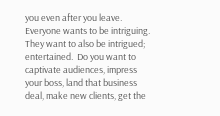you even after you leave.  Everyone wants to be intriguing. They want to also be intrigued; entertained.  Do you want to captivate audiences, impress your boss, land that business deal, make new clients, get the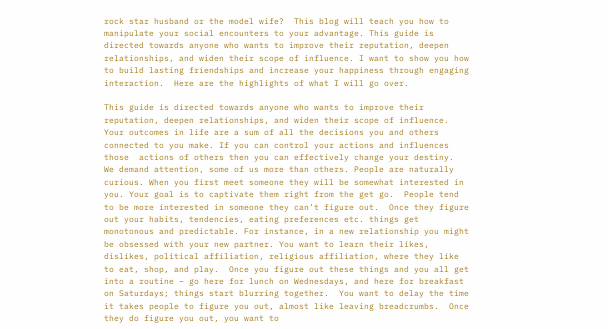rock star husband or the model wife?  This blog will teach you how to manipulate your social encounters to your advantage. This guide is directed towards anyone who wants to improve their reputation, deepen relationships, and widen their scope of influence. I want to show you how to build lasting friendships and increase your happiness through engaging interaction.  Here are the highlights of what I will go over.

This guide is directed towards anyone who wants to improve their reputation, deepen relationships, and widen their scope of influence. Your outcomes in life are a sum of all the decisions you and others connected to you make. If you can control your actions and influences those  actions of others then you can effectively change your destiny.  We demand attention, some of us more than others. People are naturally curious. When you first meet someone they will be somewhat interested in you. Your goal is to captivate them right from the get go.  People tend to be more interested in someone they can’t figure out.  Once they figure out your habits, tendencies, eating preferences etc. things get monotonous and predictable. For instance, in a new relationship you might be obsessed with your new partner. You want to learn their likes, dislikes, political affiliation, religious affiliation, where they like to eat, shop, and play.  Once you figure out these things and you all get into a routine – go here for lunch on Wednesdays, and here for breakfast on Saturdays; things start blurring together.  You want to delay the time it takes people to figure you out, almost like leaving breadcrumbs.  Once they do figure you out, you want to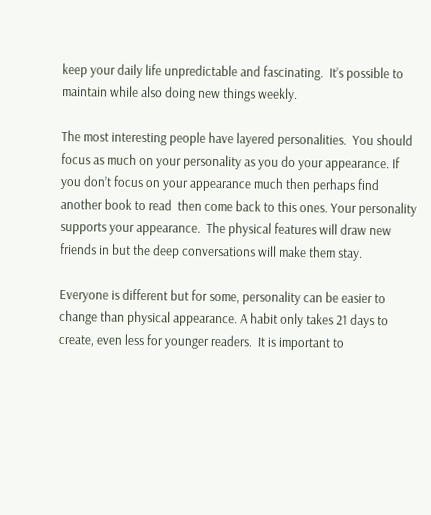keep your daily life unpredictable and fascinating.  It’s possible to maintain while also doing new things weekly.

The most interesting people have layered personalities.  You should focus as much on your personality as you do your appearance. If you don’t focus on your appearance much then perhaps find another book to read  then come back to this ones. Your personality supports your appearance.  The physical features will draw new friends in but the deep conversations will make them stay.

Everyone is different but for some, personality can be easier to change than physical appearance. A habit only takes 21 days to create, even less for younger readers.  It is important to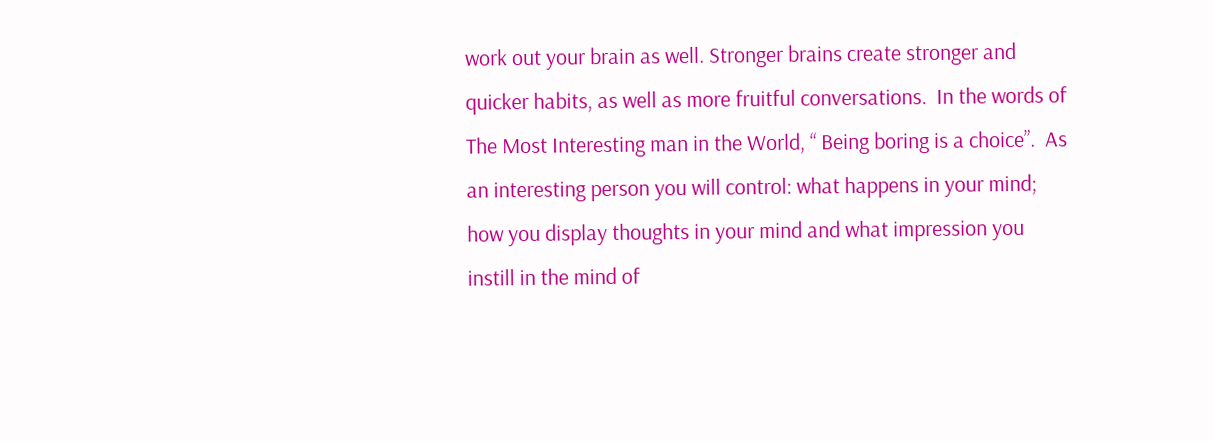work out your brain as well. Stronger brains create stronger and quicker habits, as well as more fruitful conversations.  In the words of The Most Interesting man in the World, “ Being boring is a choice”.  As an interesting person you will control: what happens in your mind; how you display thoughts in your mind and what impression you instill in the mind of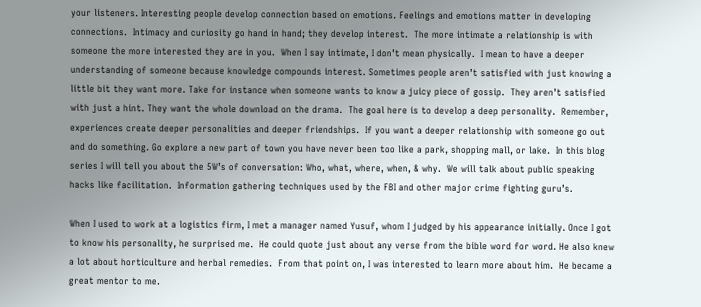your listeners. Interesting people develop connection based on emotions. Feelings and emotions matter in developing connections.  Intimacy and curiosity go hand in hand; they develop interest.  The more intimate a relationship is with someone the more interested they are in you.  When I say intimate, I don’t mean physically.  I mean to have a deeper understanding of someone because knowledge compounds interest. Sometimes people aren’t satisfied with just knowing a little bit they want more. Take for instance when someone wants to know a juicy piece of gossip.  They aren’t satisfied with just a hint. They want the whole download on the drama.  The goal here is to develop a deep personality.  Remember, experiences create deeper personalities and deeper friendships.  If you want a deeper relationship with someone go out and do something. Go explore a new part of town you have never been too like a park, shopping mall, or lake.  In this blog series I will tell you about the 5W’s of conversation: Who, what, where, when, & why.  We will talk about public speaking hacks like facilitation.  Information gathering techniques used by the FBI and other major crime fighting guru’s.

When I used to work at a logistics firm, I met a manager named Yusuf, whom I judged by his appearance initially. Once I got to know his personality, he surprised me.  He could quote just about any verse from the bible word for word. He also knew a lot about horticulture and herbal remedies.  From that point on, I was interested to learn more about him.  He became a great mentor to me.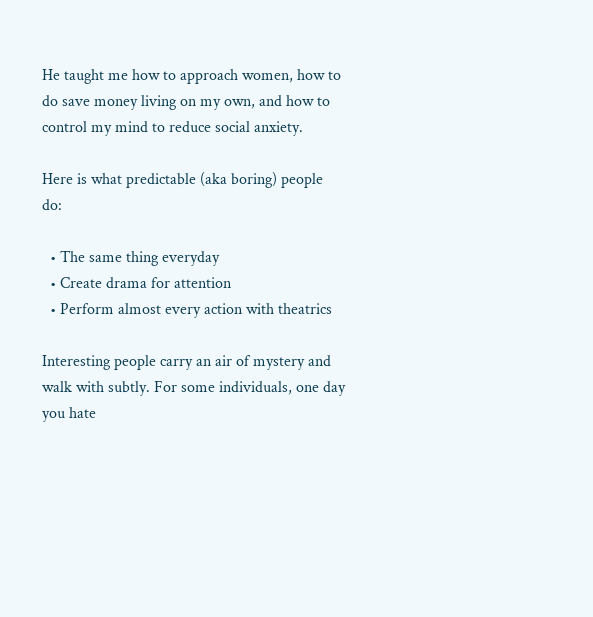He taught me how to approach women, how to do save money living on my own, and how to control my mind to reduce social anxiety.

Here is what predictable (aka boring) people do:

  • The same thing everyday
  • Create drama for attention
  • Perform almost every action with theatrics

Interesting people carry an air of mystery and walk with subtly. For some individuals, one day you hate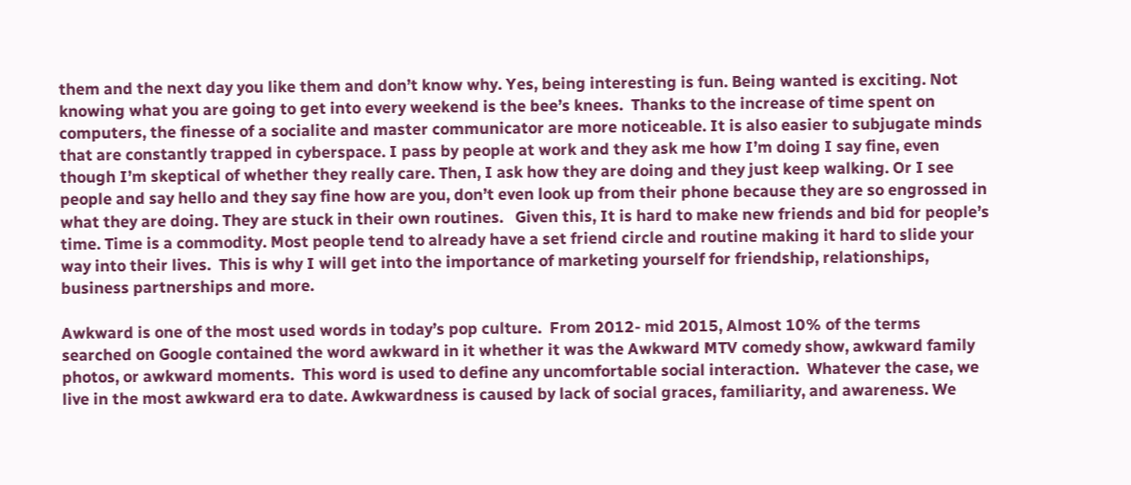them and the next day you like them and don’t know why. Yes, being interesting is fun. Being wanted is exciting. Not knowing what you are going to get into every weekend is the bee’s knees.  Thanks to the increase of time spent on computers, the finesse of a socialite and master communicator are more noticeable. It is also easier to subjugate minds that are constantly trapped in cyberspace. I pass by people at work and they ask me how I’m doing I say fine, even though I’m skeptical of whether they really care. Then, I ask how they are doing and they just keep walking. Or I see people and say hello and they say fine how are you, don’t even look up from their phone because they are so engrossed in what they are doing. They are stuck in their own routines.   Given this, It is hard to make new friends and bid for people’s time. Time is a commodity. Most people tend to already have a set friend circle and routine making it hard to slide your way into their lives.  This is why I will get into the importance of marketing yourself for friendship, relationships, business partnerships and more.

Awkward is one of the most used words in today’s pop culture.  From 2012- mid 2015, Almost 10% of the terms searched on Google contained the word awkward in it whether it was the Awkward MTV comedy show, awkward family photos, or awkward moments.  This word is used to define any uncomfortable social interaction.  Whatever the case, we live in the most awkward era to date. Awkwardness is caused by lack of social graces, familiarity, and awareness. We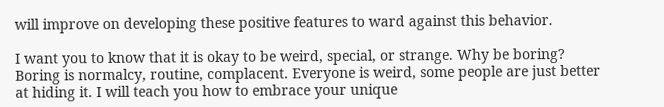will improve on developing these positive features to ward against this behavior.

I want you to know that it is okay to be weird, special, or strange. Why be boring? Boring is normalcy, routine, complacent. Everyone is weird, some people are just better at hiding it. I will teach you how to embrace your unique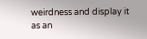weirdness and display it as an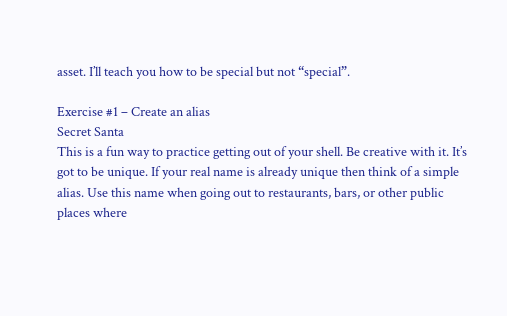asset. I’ll teach you how to be special but not “special”.

Exercise #1 – Create an alias
Secret Santa
This is a fun way to practice getting out of your shell. Be creative with it. It’s got to be unique. If your real name is already unique then think of a simple alias. Use this name when going out to restaurants, bars, or other public places where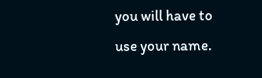you will have to use your name.